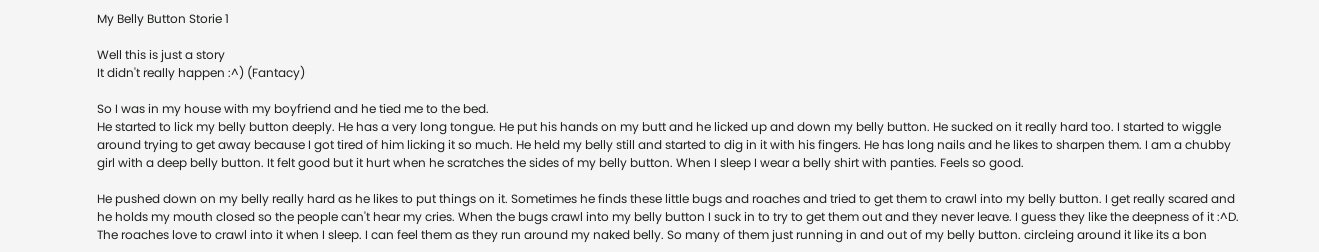My Belly Button Storie 1

Well this is just a story
It didn't really happen :^) (Fantacy)

So I was in my house with my boyfriend and he tied me to the bed.
He started to lick my belly button deeply. He has a very long tongue. He put his hands on my butt and he licked up and down my belly button. He sucked on it really hard too. I started to wiggle around trying to get away because I got tired of him licking it so much. He held my belly still and started to dig in it with his fingers. He has long nails and he likes to sharpen them. I am a chubby girl with a deep belly button. It felt good but it hurt when he scratches the sides of my belly button. When I sleep I wear a belly shirt with panties. Feels so good.

He pushed down on my belly really hard as he likes to put things on it. Sometimes he finds these little bugs and roaches and tried to get them to crawl into my belly button. I get really scared and he holds my mouth closed so the people can't hear my cries. When the bugs crawl into my belly button I suck in to try to get them out and they never leave. I guess they like the deepness of it :^D. The roaches love to crawl into it when I sleep. I can feel them as they run around my naked belly. So many of them just running in and out of my belly button. circleing around it like its a bon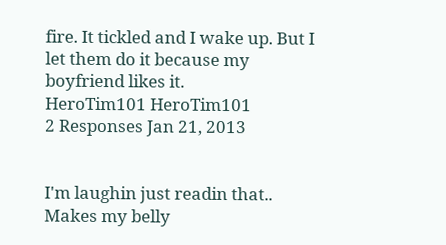fire. It tickled and I wake up. But I let them do it because my boyfriend likes it.
HeroTim101 HeroTim101
2 Responses Jan 21, 2013


I'm laughin just readin that.. Makes my belly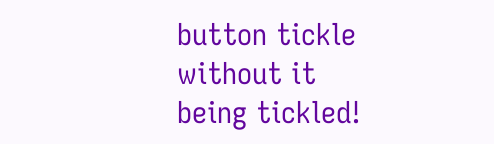button tickle without it being tickled!